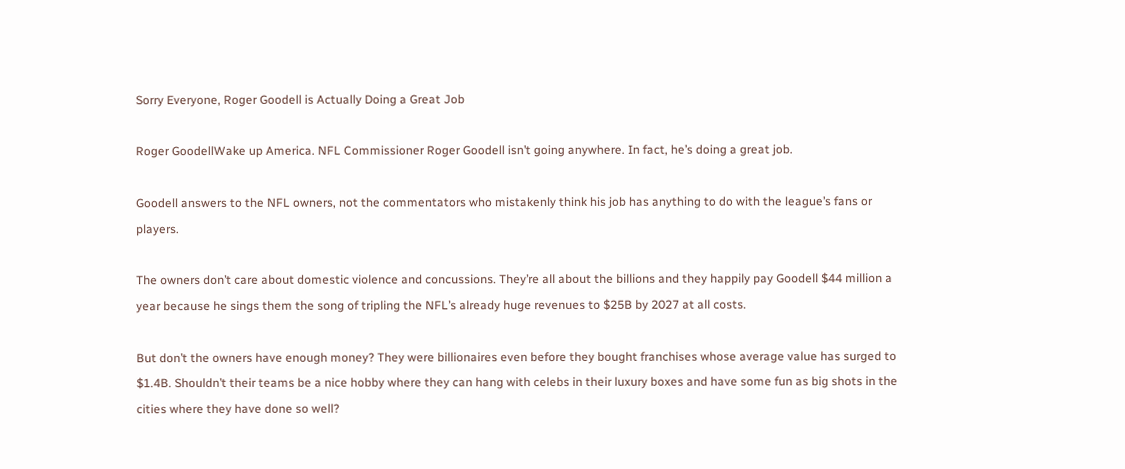Sorry Everyone, Roger Goodell is Actually Doing a Great Job

Roger GoodellWake up America. NFL Commissioner Roger Goodell isn’t going anywhere. In fact, he’s doing a great job.

Goodell answers to the NFL owners, not the commentators who mistakenly think his job has anything to do with the league’s fans or players.

The owners don’t care about domestic violence and concussions. They’re all about the billions and they happily pay Goodell $44 million a year because he sings them the song of tripling the NFL’s already huge revenues to $25B by 2027 at all costs.

But don’t the owners have enough money? They were billionaires even before they bought franchises whose average value has surged to $1.4B. Shouldn’t their teams be a nice hobby where they can hang with celebs in their luxury boxes and have some fun as big shots in the cities where they have done so well?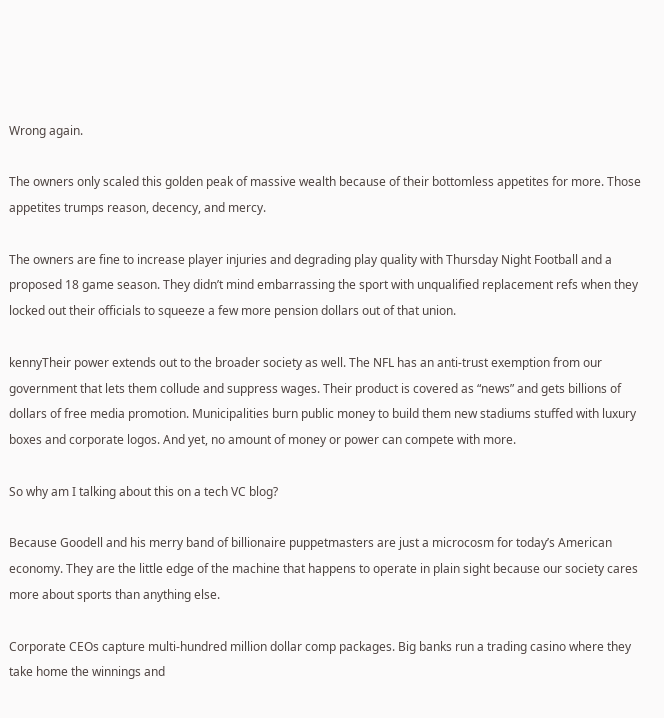Wrong again.

The owners only scaled this golden peak of massive wealth because of their bottomless appetites for more. Those appetites trumps reason, decency, and mercy.

The owners are fine to increase player injuries and degrading play quality with Thursday Night Football and a proposed 18 game season. They didn’t mind embarrassing the sport with unqualified replacement refs when they locked out their officials to squeeze a few more pension dollars out of that union.

kennyTheir power extends out to the broader society as well. The NFL has an anti-trust exemption from our government that lets them collude and suppress wages. Their product is covered as “news” and gets billions of dollars of free media promotion. Municipalities burn public money to build them new stadiums stuffed with luxury boxes and corporate logos. And yet, no amount of money or power can compete with more.

So why am I talking about this on a tech VC blog?

Because Goodell and his merry band of billionaire puppetmasters are just a microcosm for today’s American economy. They are the little edge of the machine that happens to operate in plain sight because our society cares more about sports than anything else.

Corporate CEOs capture multi-hundred million dollar comp packages. Big banks run a trading casino where they take home the winnings and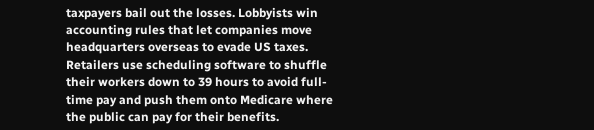taxpayers bail out the losses. Lobbyists win accounting rules that let companies move headquarters overseas to evade US taxes. Retailers use scheduling software to shuffle their workers down to 39 hours to avoid full-time pay and push them onto Medicare where the public can pay for their benefits.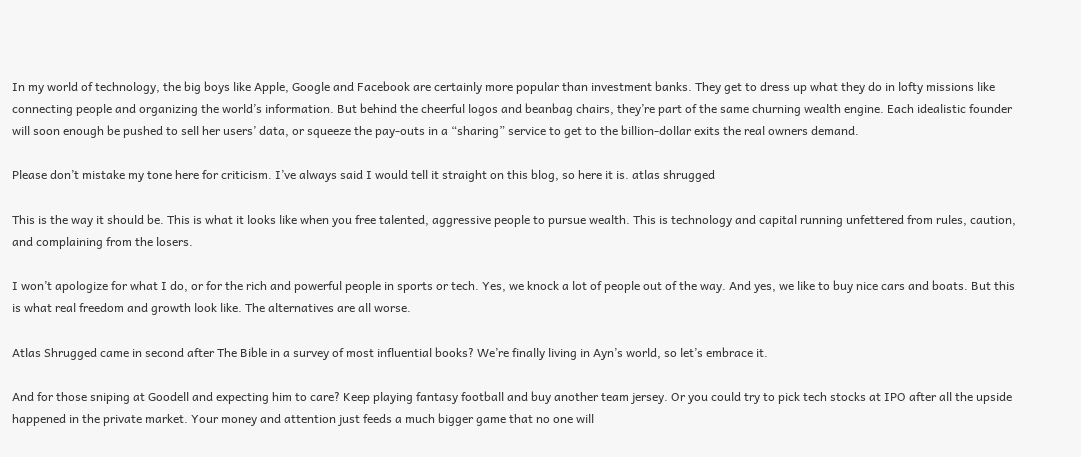In my world of technology, the big boys like Apple, Google and Facebook are certainly more popular than investment banks. They get to dress up what they do in lofty missions like connecting people and organizing the world’s information. But behind the cheerful logos and beanbag chairs, they’re part of the same churning wealth engine. Each idealistic founder will soon enough be pushed to sell her users’ data, or squeeze the pay-outs in a “sharing” service to get to the billion-dollar exits the real owners demand.

Please don’t mistake my tone here for criticism. I’ve always said I would tell it straight on this blog, so here it is. atlas shrugged

This is the way it should be. This is what it looks like when you free talented, aggressive people to pursue wealth. This is technology and capital running unfettered from rules, caution, and complaining from the losers.

I won’t apologize for what I do, or for the rich and powerful people in sports or tech. Yes, we knock a lot of people out of the way. And yes, we like to buy nice cars and boats. But this is what real freedom and growth look like. The alternatives are all worse.

Atlas Shrugged came in second after The Bible in a survey of most influential books? We’re finally living in Ayn’s world, so let’s embrace it.

And for those sniping at Goodell and expecting him to care? Keep playing fantasy football and buy another team jersey. Or you could try to pick tech stocks at IPO after all the upside happened in the private market. Your money and attention just feeds a much bigger game that no one will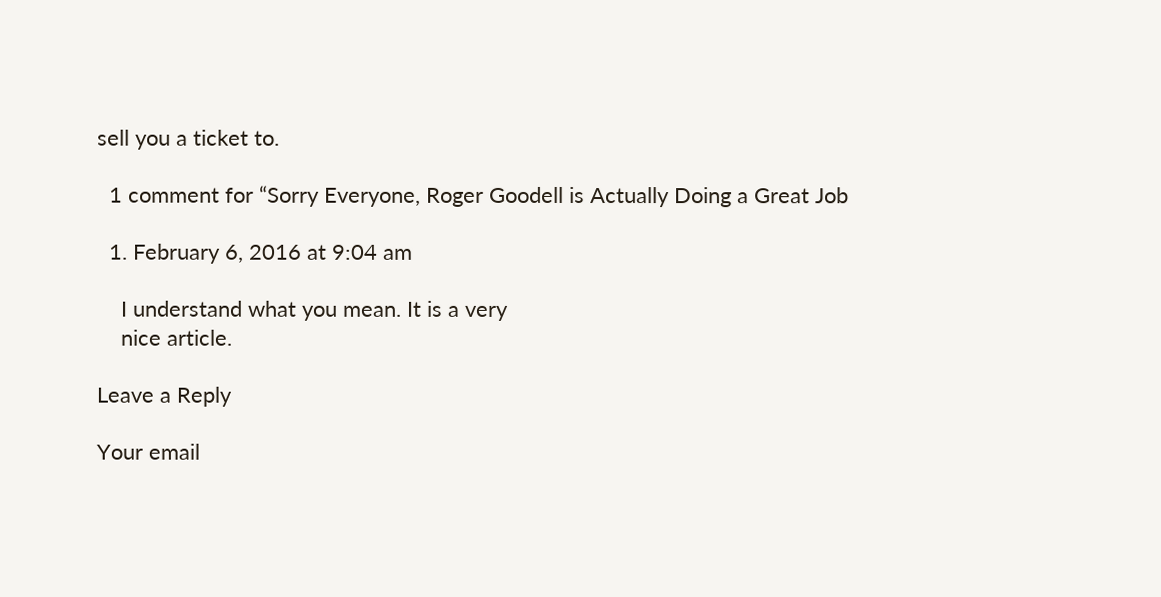sell you a ticket to.

  1 comment for “Sorry Everyone, Roger Goodell is Actually Doing a Great Job

  1. February 6, 2016 at 9:04 am

    I understand what you mean. It is a very
    nice article.

Leave a Reply

Your email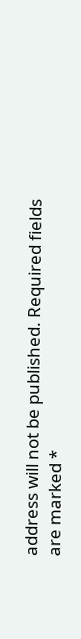address will not be published. Required fields are marked *